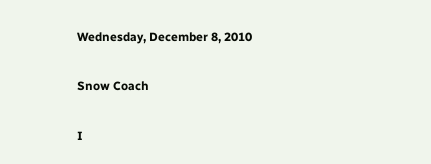Wednesday, December 8, 2010

Snow Coach

I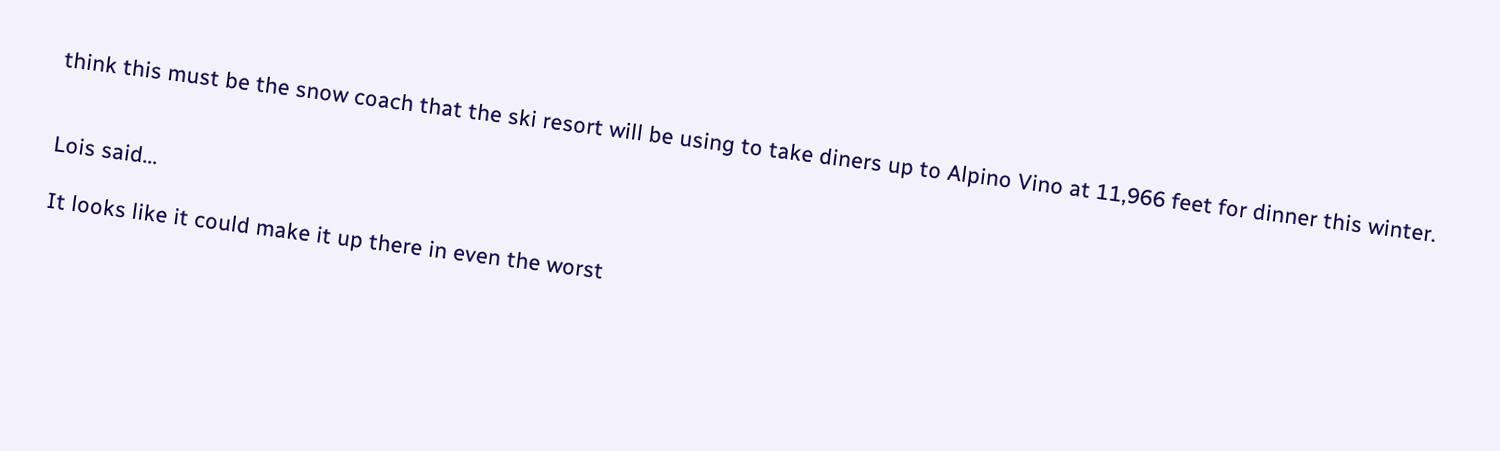think this must be the snow coach that the ski resort will be using to take diners up to Alpino Vino at 11,966 feet for dinner this winter.


Lois said...

It looks like it could make it up there in even the worst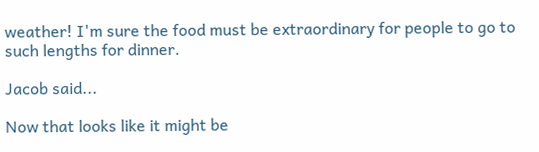weather! I'm sure the food must be extraordinary for people to go to such lengths for dinner.

Jacob said...

Now that looks like it might be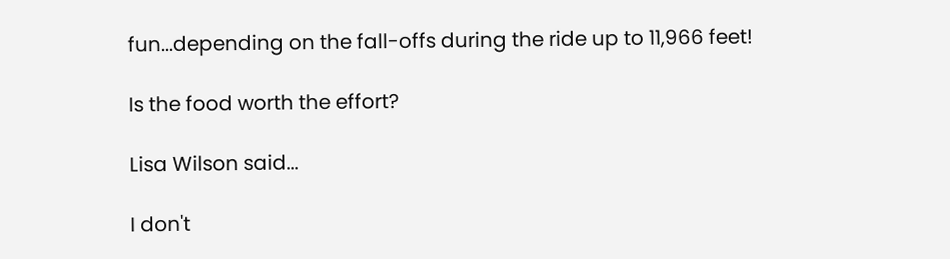fun...depending on the fall-offs during the ride up to 11,966 feet!

Is the food worth the effort?

Lisa Wilson said...

I don't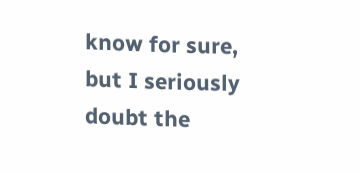know for sure, but I seriously doubt the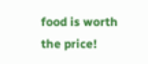food is worth the price!